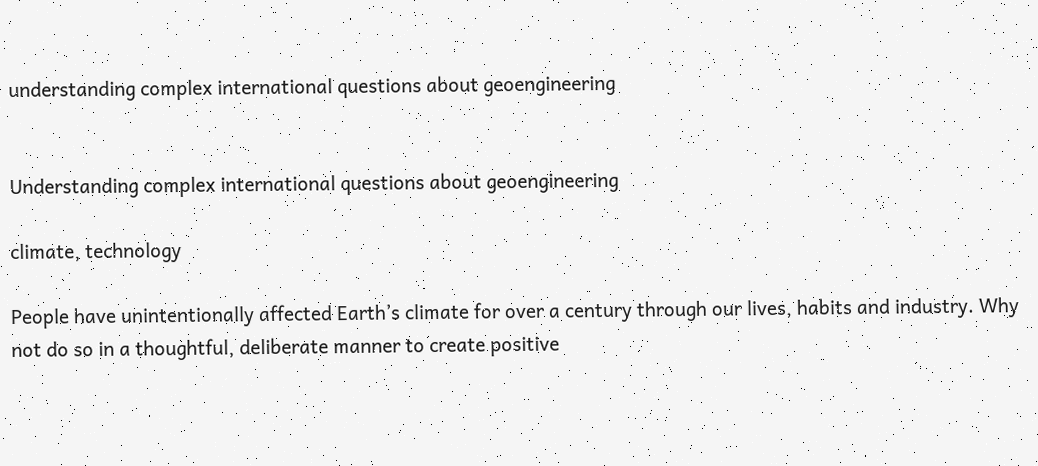understanding complex international questions about geoengineering


Understanding complex international questions about geoengineering

climate, technology

People have unintentionally affected Earth’s climate for over a century through our lives, habits and industry. Why not do so in a thoughtful, deliberate manner to create positive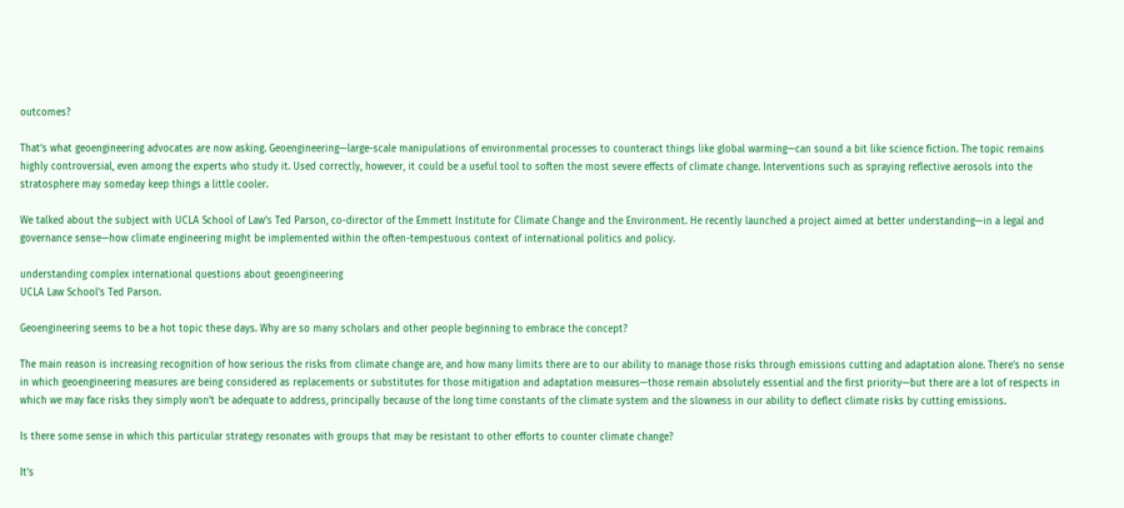outcomes?

That’s what geoengineering advocates are now asking. Geoengineering—large-scale manipulations of environmental processes to counteract things like global warming—can sound a bit like science fiction. The topic remains highly controversial, even among the experts who study it. Used correctly, however, it could be a useful tool to soften the most severe effects of climate change. Interventions such as spraying reflective aerosols into the stratosphere may someday keep things a little cooler.

We talked about the subject with UCLA School of Law’s Ted Parson, co-director of the Emmett Institute for Climate Change and the Environment. He recently launched a project aimed at better understanding—in a legal and governance sense—how climate engineering might be implemented within the often-tempestuous context of international politics and policy.

understanding complex international questions about geoengineering
UCLA Law School’s Ted Parson.

Geoengineering seems to be a hot topic these days. Why are so many scholars and other people beginning to embrace the concept?

The main reason is increasing recognition of how serious the risks from climate change are, and how many limits there are to our ability to manage those risks through emissions cutting and adaptation alone. There’s no sense in which geoengineering measures are being considered as replacements or substitutes for those mitigation and adaptation measures—those remain absolutely essential and the first priority—but there are a lot of respects in which we may face risks they simply won’t be adequate to address, principally because of the long time constants of the climate system and the slowness in our ability to deflect climate risks by cutting emissions.

Is there some sense in which this particular strategy resonates with groups that may be resistant to other efforts to counter climate change?

It’s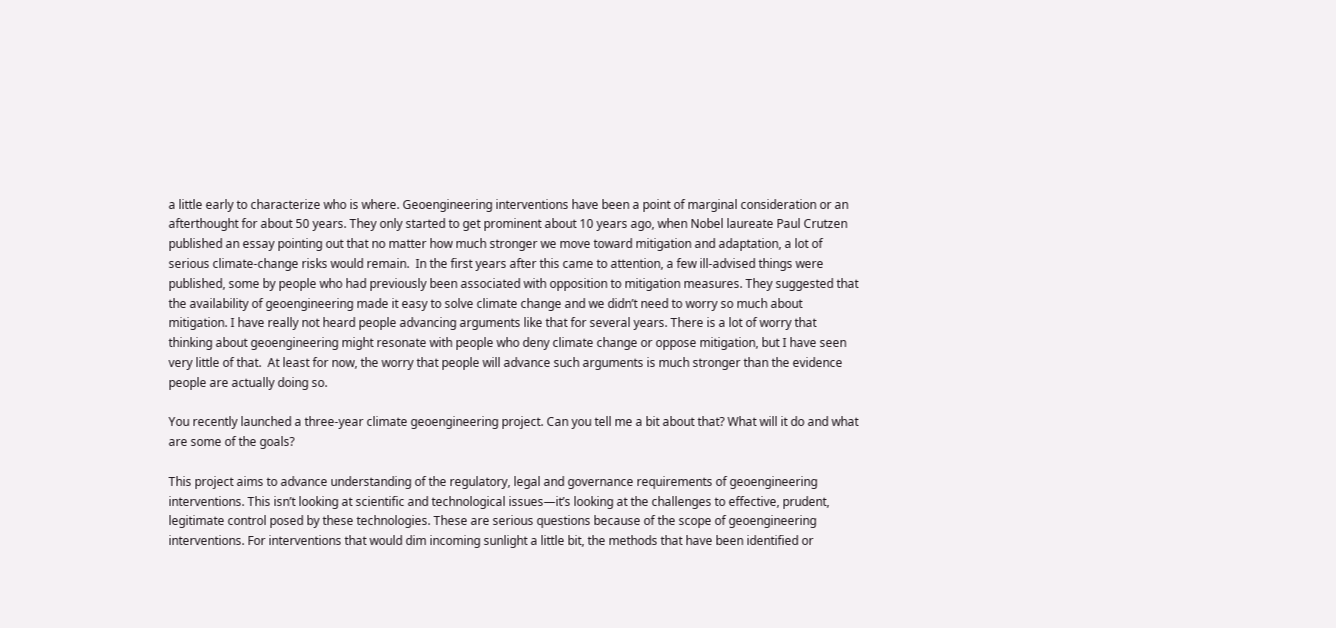a little early to characterize who is where. Geoengineering interventions have been a point of marginal consideration or an afterthought for about 50 years. They only started to get prominent about 10 years ago, when Nobel laureate Paul Crutzen published an essay pointing out that no matter how much stronger we move toward mitigation and adaptation, a lot of serious climate-change risks would remain.  In the first years after this came to attention, a few ill-advised things were published, some by people who had previously been associated with opposition to mitigation measures. They suggested that the availability of geoengineering made it easy to solve climate change and we didn’t need to worry so much about mitigation. I have really not heard people advancing arguments like that for several years. There is a lot of worry that thinking about geoengineering might resonate with people who deny climate change or oppose mitigation, but I have seen very little of that.  At least for now, the worry that people will advance such arguments is much stronger than the evidence people are actually doing so.

You recently launched a three-year climate geoengineering project. Can you tell me a bit about that? What will it do and what are some of the goals?

This project aims to advance understanding of the regulatory, legal and governance requirements of geoengineering interventions. This isn’t looking at scientific and technological issues—it’s looking at the challenges to effective, prudent, legitimate control posed by these technologies. These are serious questions because of the scope of geoengineering interventions. For interventions that would dim incoming sunlight a little bit, the methods that have been identified or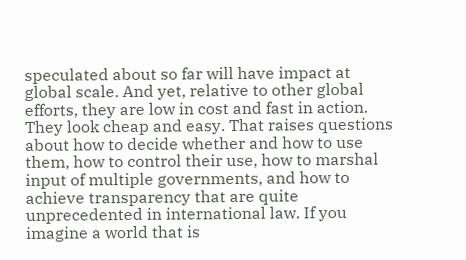speculated about so far will have impact at global scale. And yet, relative to other global efforts, they are low in cost and fast in action. They look cheap and easy. That raises questions about how to decide whether and how to use them, how to control their use, how to marshal input of multiple governments, and how to achieve transparency that are quite unprecedented in international law. If you imagine a world that is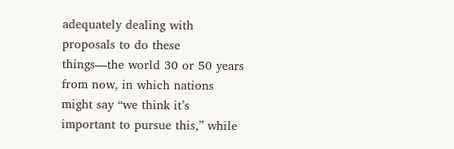adequately dealing with proposals to do these things—the world 30 or 50 years from now, in which nations might say “we think it’s important to pursue this,” while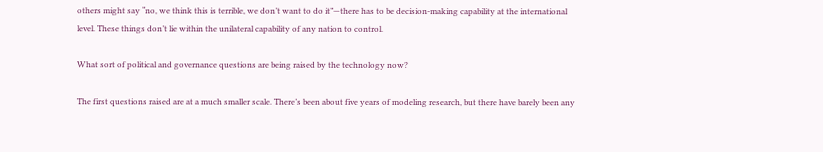others might say “no, we think this is terrible, we don’t want to do it”—there has to be decision-making capability at the international level. These things don’t lie within the unilateral capability of any nation to control.

What sort of political and governance questions are being raised by the technology now?

The first questions raised are at a much smaller scale. There’s been about five years of modeling research, but there have barely been any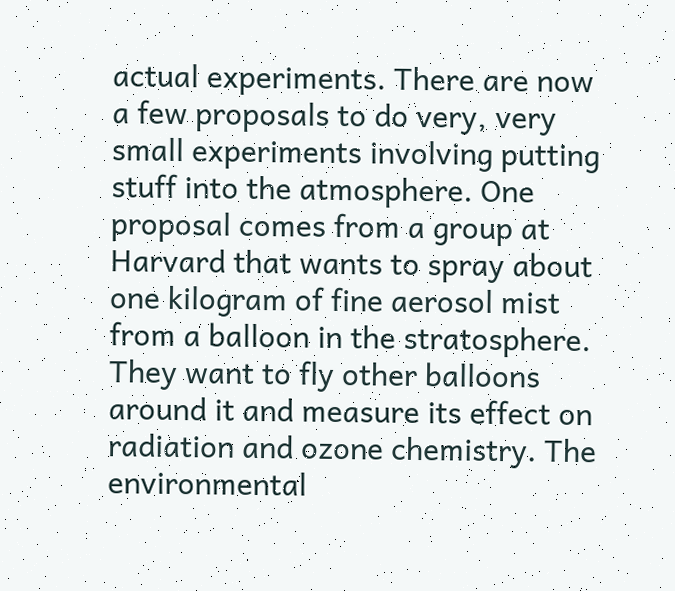actual experiments. There are now a few proposals to do very, very small experiments involving putting stuff into the atmosphere. One proposal comes from a group at Harvard that wants to spray about one kilogram of fine aerosol mist from a balloon in the stratosphere. They want to fly other balloons around it and measure its effect on radiation and ozone chemistry. The environmental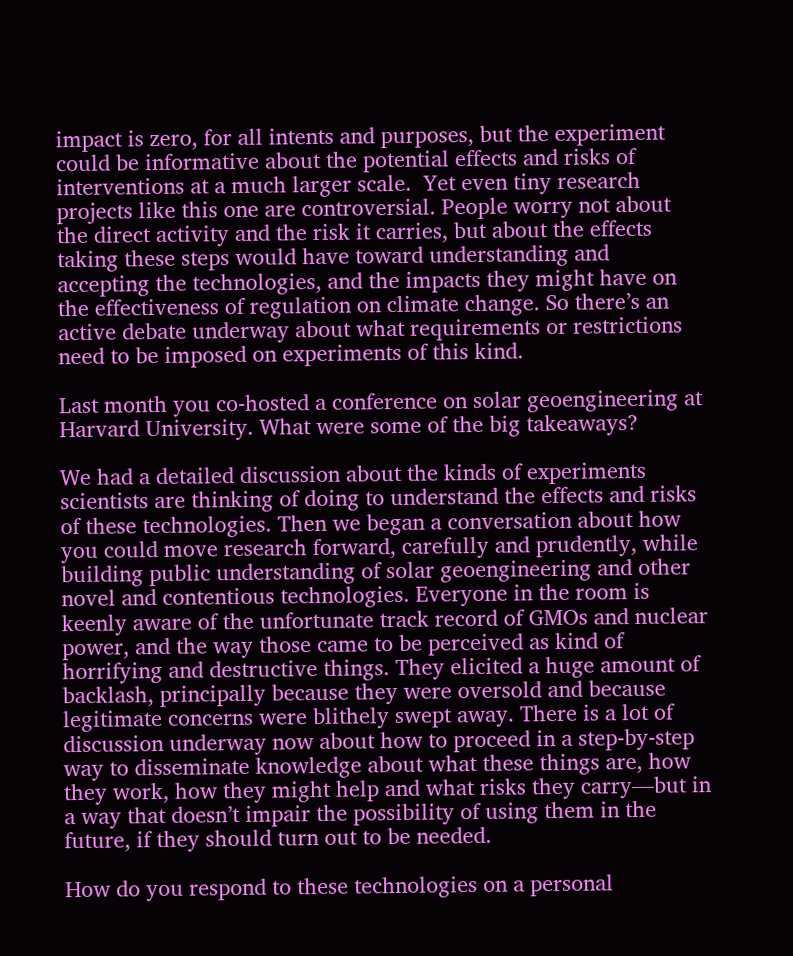impact is zero, for all intents and purposes, but the experiment could be informative about the potential effects and risks of interventions at a much larger scale.  Yet even tiny research projects like this one are controversial. People worry not about the direct activity and the risk it carries, but about the effects taking these steps would have toward understanding and accepting the technologies, and the impacts they might have on the effectiveness of regulation on climate change. So there’s an active debate underway about what requirements or restrictions need to be imposed on experiments of this kind.

Last month you co-hosted a conference on solar geoengineering at Harvard University. What were some of the big takeaways?

We had a detailed discussion about the kinds of experiments scientists are thinking of doing to understand the effects and risks of these technologies. Then we began a conversation about how you could move research forward, carefully and prudently, while building public understanding of solar geoengineering and other novel and contentious technologies. Everyone in the room is keenly aware of the unfortunate track record of GMOs and nuclear power, and the way those came to be perceived as kind of horrifying and destructive things. They elicited a huge amount of backlash, principally because they were oversold and because legitimate concerns were blithely swept away. There is a lot of discussion underway now about how to proceed in a step-by-step way to disseminate knowledge about what these things are, how they work, how they might help and what risks they carry—but in a way that doesn’t impair the possibility of using them in the future, if they should turn out to be needed.

How do you respond to these technologies on a personal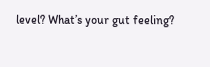level? What’s your gut feeling?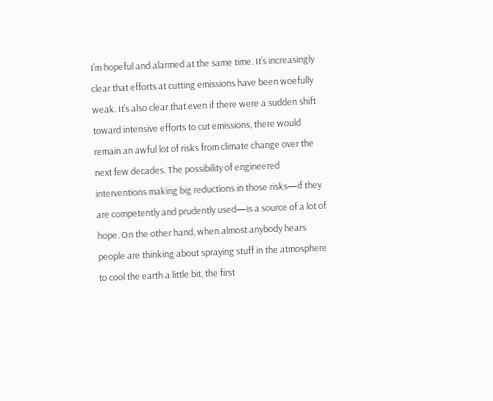I’m hopeful and alarmed at the same time. It’s increasingly clear that efforts at cutting emissions have been woefully weak. It’s also clear that even if there were a sudden shift toward intensive efforts to cut emissions, there would remain an awful lot of risks from climate change over the next few decades. The possibility of engineered interventions making big reductions in those risks—if they are competently and prudently used—is a source of a lot of hope. On the other hand, when almost anybody hears people are thinking about spraying stuff in the atmosphere to cool the earth a little bit, the first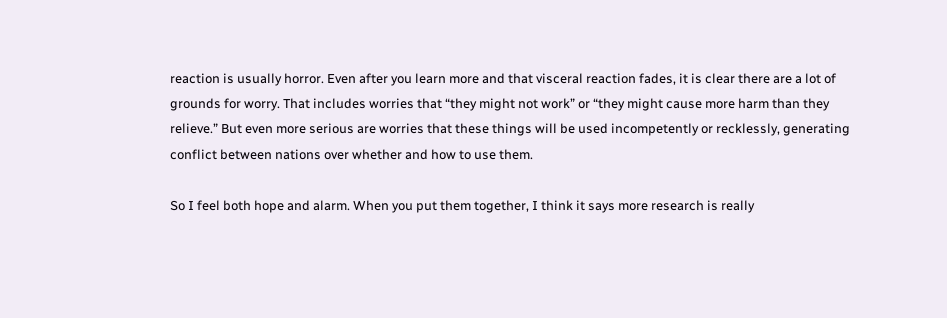reaction is usually horror. Even after you learn more and that visceral reaction fades, it is clear there are a lot of grounds for worry. That includes worries that “they might not work” or “they might cause more harm than they relieve.” But even more serious are worries that these things will be used incompetently or recklessly, generating conflict between nations over whether and how to use them.

So I feel both hope and alarm. When you put them together, I think it says more research is really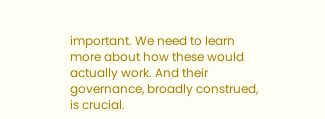important. We need to learn more about how these would actually work. And their governance, broadly construed, is crucial.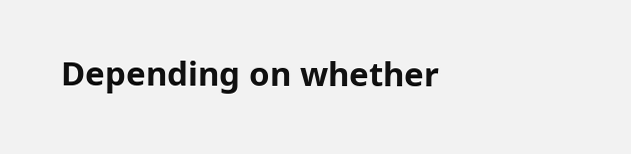Depending on whether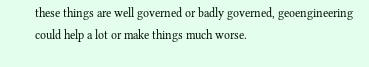these things are well governed or badly governed, geoengineering could help a lot or make things much worse.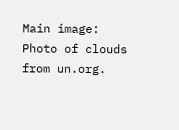Main image: Photo of clouds from un.org.